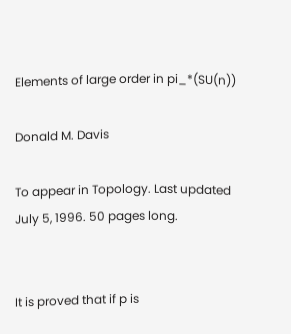Elements of large order in pi_*(SU(n))

Donald M. Davis

To appear in Topology. Last updated July 5, 1996. 50 pages long.


It is proved that if p is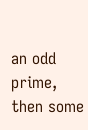an odd prime, then some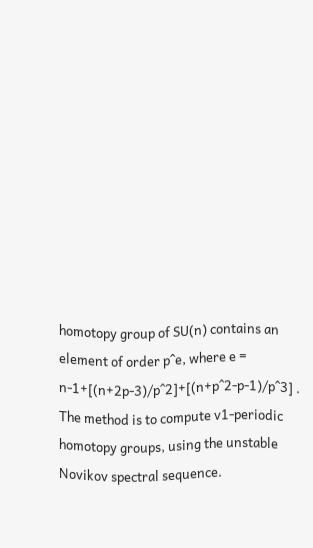homotopy group of SU(n) contains an element of order p^e, where e = n-1+[(n+2p-3)/p^2]+[(n+p^2-p-1)/p^3] . The method is to compute v1-periodic homotopy groups, using the unstable Novikov spectral sequence.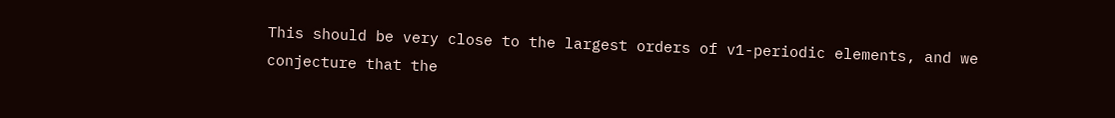This should be very close to the largest orders of v1-periodic elements, and we conjecture that the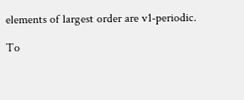elements of largest order are v1-periodic.

To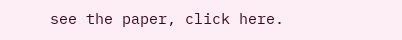see the paper, click here.